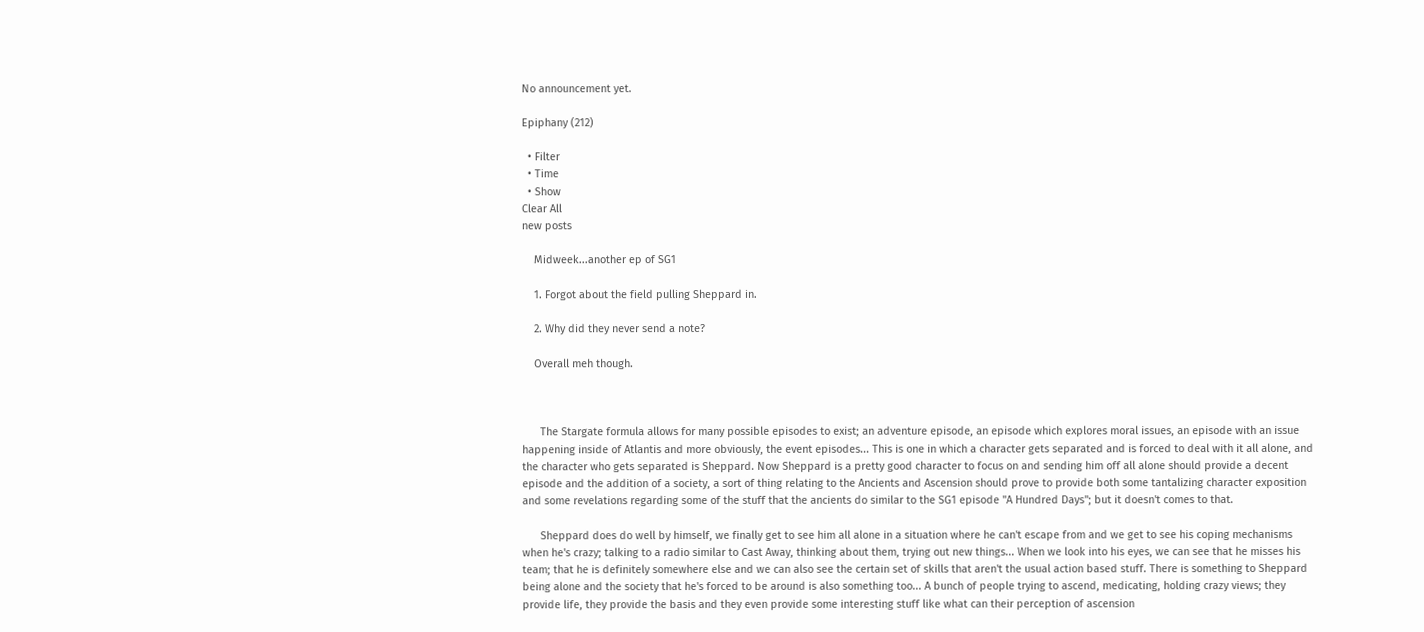No announcement yet.

Epiphany (212)

  • Filter
  • Time
  • Show
Clear All
new posts

    Midweek...another ep of SG1

    1. Forgot about the field pulling Sheppard in.

    2. Why did they never send a note?

    Overall meh though.



      The Stargate formula allows for many possible episodes to exist; an adventure episode, an episode which explores moral issues, an episode with an issue happening inside of Atlantis and more obviously, the event episodes... This is one in which a character gets separated and is forced to deal with it all alone, and the character who gets separated is Sheppard. Now Sheppard is a pretty good character to focus on and sending him off all alone should provide a decent episode and the addition of a society, a sort of thing relating to the Ancients and Ascension should prove to provide both some tantalizing character exposition and some revelations regarding some of the stuff that the ancients do similar to the SG1 episode "A Hundred Days"; but it doesn't comes to that.

      Sheppard does do well by himself, we finally get to see him all alone in a situation where he can't escape from and we get to see his coping mechanisms when he's crazy; talking to a radio similar to Cast Away, thinking about them, trying out new things... When we look into his eyes, we can see that he misses his team; that he is definitely somewhere else and we can also see the certain set of skills that aren't the usual action based stuff. There is something to Sheppard being alone and the society that he's forced to be around is also something too... A bunch of people trying to ascend, medicating, holding crazy views; they provide life, they provide the basis and they even provide some interesting stuff like what can their perception of ascension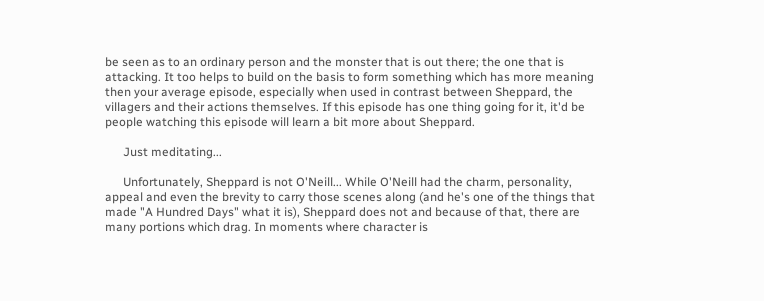be seen as to an ordinary person and the monster that is out there; the one that is attacking. It too helps to build on the basis to form something which has more meaning then your average episode, especially when used in contrast between Sheppard, the villagers and their actions themselves. If this episode has one thing going for it, it'd be people watching this episode will learn a bit more about Sheppard.

      Just meditating...

      Unfortunately, Sheppard is not O'Neill... While O'Neill had the charm, personality, appeal and even the brevity to carry those scenes along (and he's one of the things that made "A Hundred Days" what it is), Sheppard does not and because of that, there are many portions which drag. In moments where character is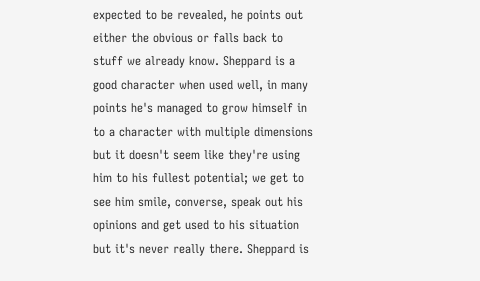expected to be revealed, he points out either the obvious or falls back to stuff we already know. Sheppard is a good character when used well, in many points he's managed to grow himself in to a character with multiple dimensions but it doesn't seem like they're using him to his fullest potential; we get to see him smile, converse, speak out his opinions and get used to his situation but it's never really there. Sheppard is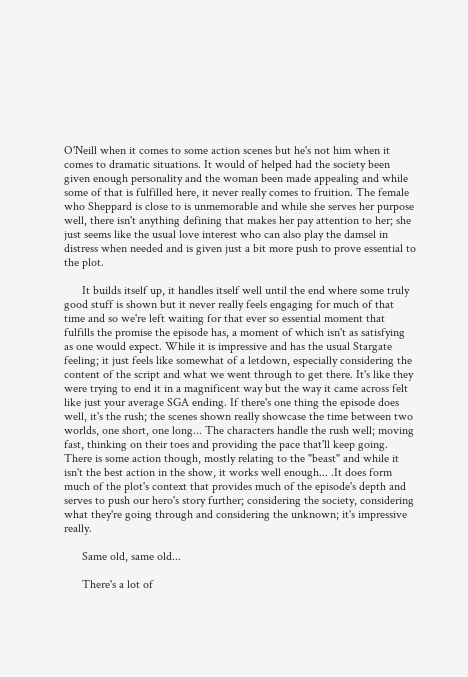O'Neill when it comes to some action scenes but he's not him when it comes to dramatic situations. It would of helped had the society been given enough personality and the woman been made appealing and while some of that is fulfilled here, it never really comes to fruition. The female who Sheppard is close to is unmemorable and while she serves her purpose well, there isn't anything defining that makes her pay attention to her; she just seems like the usual love interest who can also play the damsel in distress when needed and is given just a bit more push to prove essential to the plot.

      It builds itself up, it handles itself well until the end where some truly good stuff is shown but it never really feels engaging for much of that time and so we're left waiting for that ever so essential moment that fulfills the promise the episode has, a moment of which isn't as satisfying as one would expect. While it is impressive and has the usual Stargate feeling; it just feels like somewhat of a letdown, especially considering the content of the script and what we went through to get there. It's like they were trying to end it in a magnificent way but the way it came across felt like just your average SGA ending. If there's one thing the episode does well, it's the rush; the scenes shown really showcase the time between two worlds, one short, one long... The characters handle the rush well; moving fast, thinking on their toes and providing the pace that'll keep going. There is some action though, mostly relating to the "beast" and while it isn't the best action in the show, it works well enough... .It does form much of the plot's context that provides much of the episode's depth and serves to push our hero's story further; considering the society, considering what they're going through and considering the unknown; it's impressive really.

      Same old, same old...

      There's a lot of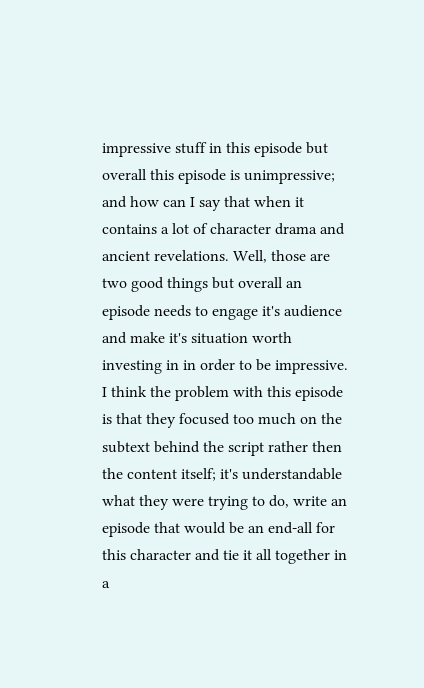impressive stuff in this episode but overall this episode is unimpressive; and how can I say that when it contains a lot of character drama and ancient revelations. Well, those are two good things but overall an episode needs to engage it's audience and make it's situation worth investing in in order to be impressive. I think the problem with this episode is that they focused too much on the subtext behind the script rather then the content itself; it's understandable what they were trying to do, write an episode that would be an end-all for this character and tie it all together in a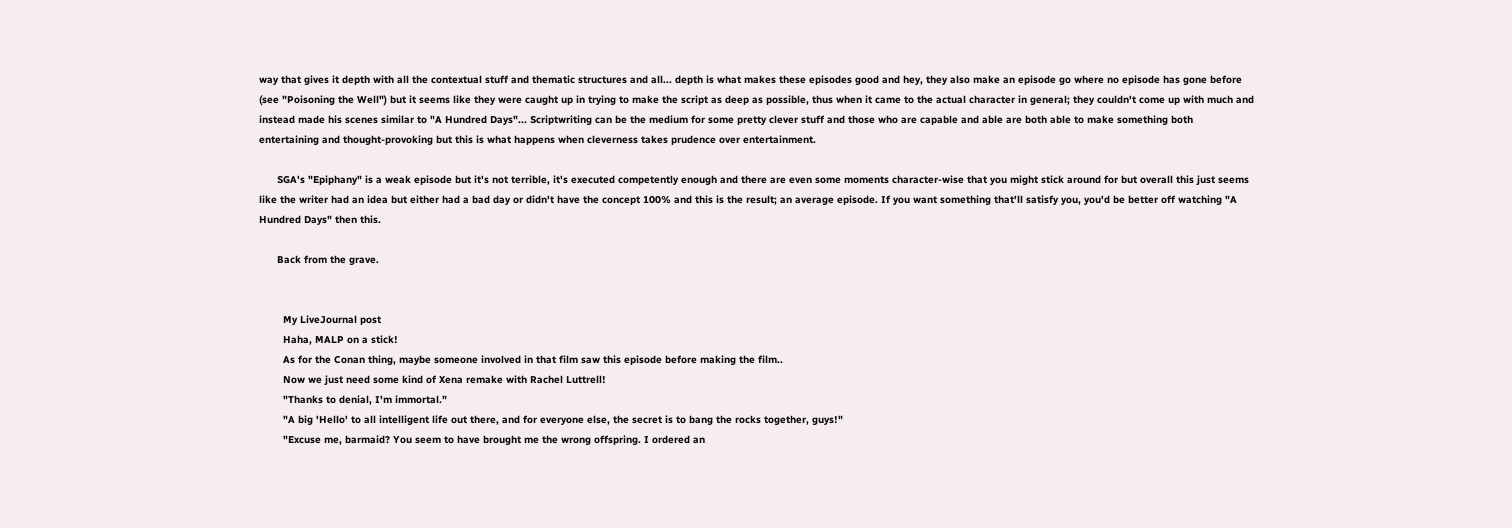way that gives it depth with all the contextual stuff and thematic structures and all... depth is what makes these episodes good and hey, they also make an episode go where no episode has gone before (see "Poisoning the Well") but it seems like they were caught up in trying to make the script as deep as possible, thus when it came to the actual character in general; they couldn't come up with much and instead made his scenes similar to "A Hundred Days"... Scriptwriting can be the medium for some pretty clever stuff and those who are capable and able are both able to make something both entertaining and thought-provoking but this is what happens when cleverness takes prudence over entertainment.

      SGA's "Epiphany" is a weak episode but it's not terrible, it's executed competently enough and there are even some moments character-wise that you might stick around for but overall this just seems like the writer had an idea but either had a bad day or didn't have the concept 100% and this is the result; an average episode. If you want something that'll satisfy you, you'd be better off watching "A Hundred Days" then this.

      Back from the grave.


        My LiveJournal post
        Haha, MALP on a stick!
        As for the Conan thing, maybe someone involved in that film saw this episode before making the film..
        Now we just need some kind of Xena remake with Rachel Luttrell!
        "Thanks to denial, I'm immortal."
        "A big 'Hello' to all intelligent life out there, and for everyone else, the secret is to bang the rocks together, guys!"
        "Excuse me, barmaid? You seem to have brought me the wrong offspring. I ordered an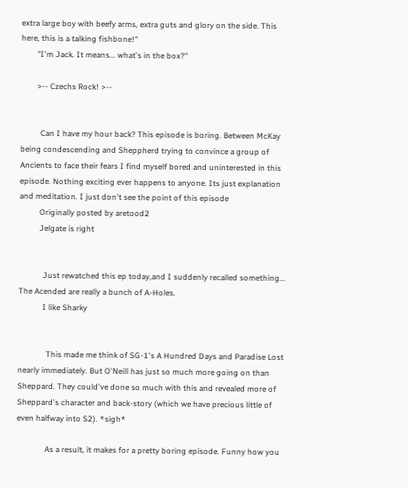extra large boy with beefy arms, extra guts and glory on the side. This here, this is a talking fishbone!"
        "I'm Jack. It means... what's in the box?"

        >-- Czechs Rock! >--


          Can I have my hour back? This episode is boring. Between McKay being condescending and Sheppherd trying to convince a group of Ancients to face their fears I find myself bored and uninterested in this episode. Nothing exciting ever happens to anyone. Its just explanation and meditation. I just don't see the point of this episode
          Originally posted by aretood2
          Jelgate is right


            Just rewatched this ep today,and I suddenly recalled something... The Acended are really a bunch of A-Holes.
            I like Sharky


              This made me think of SG-1's A Hundred Days and Paradise Lost nearly immediately. But O'Neill has just so much more going on than Sheppard. They could've done so much with this and revealed more of Sheppard's character and back-story (which we have precious little of even halfway into S2). *sigh*

              As a result, it makes for a pretty boring episode. Funny how you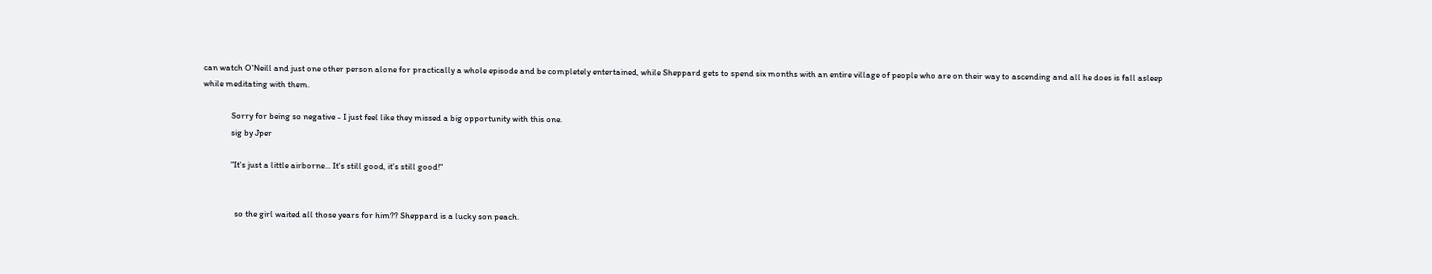can watch O'Neill and just one other person alone for practically a whole episode and be completely entertained, while Sheppard gets to spend six months with an entire village of people who are on their way to ascending and all he does is fall asleep while meditating with them.

              Sorry for being so negative - I just feel like they missed a big opportunity with this one.
              sig by Jper

              "It's just a little airborne... It's still good, it's still good!"


                so the girl waited all those years for him?? Sheppard is a lucky son peach.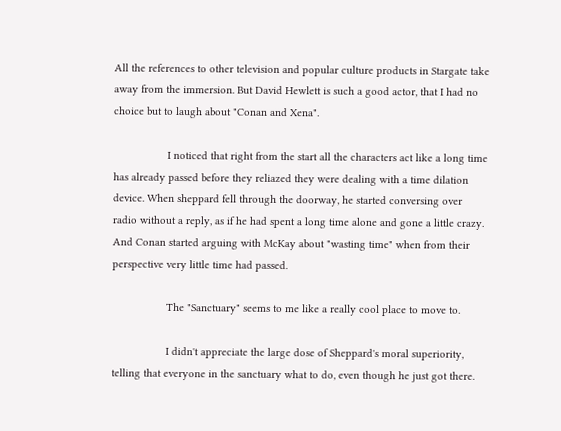All the references to other television and popular culture products in Stargate take away from the immersion. But David Hewlett is such a good actor, that I had no choice but to laugh about "Conan and Xena".

                  I noticed that right from the start all the characters act like a long time has already passed before they reliazed they were dealing with a time dilation device. When sheppard fell through the doorway, he started conversing over radio without a reply, as if he had spent a long time alone and gone a little crazy. And Conan started arguing with McKay about "wasting time" when from their perspective very little time had passed.

                  The "Sanctuary" seems to me like a really cool place to move to.

                  I didn't appreciate the large dose of Sheppard's moral superiority, telling that everyone in the sanctuary what to do, even though he just got there.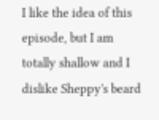I like the idea of this episode, but I am totally shallow and I dislike Sheppy's beard